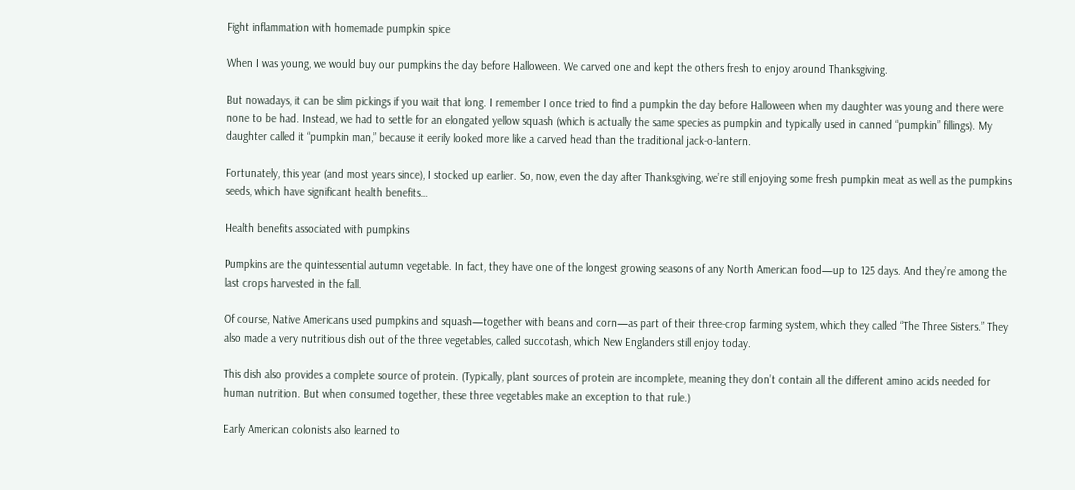Fight inflammation with homemade pumpkin spice

When I was young, we would buy our pumpkins the day before Halloween. We carved one and kept the others fresh to enjoy around Thanksgiving.

But nowadays, it can be slim pickings if you wait that long. I remember I once tried to find a pumpkin the day before Halloween when my daughter was young and there were none to be had. Instead, we had to settle for an elongated yellow squash (which is actually the same species as pumpkin and typically used in canned “pumpkin” fillings). My daughter called it “pumpkin man,” because it eerily looked more like a carved head than the traditional jack-o-lantern.

Fortunately, this year (and most years since), I stocked up earlier. So, now, even the day after Thanksgiving, we’re still enjoying some fresh pumpkin meat as well as the pumpkins seeds, which have significant health benefits…

Health benefits associated with pumpkins

Pumpkins are the quintessential autumn vegetable. In fact, they have one of the longest growing seasons of any North American food—up to 125 days. And they’re among the last crops harvested in the fall.

Of course, Native Americans used pumpkins and squash—together with beans and corn—as part of their three-crop farming system, which they called “The Three Sisters.” They also made a very nutritious dish out of the three vegetables, called succotash, which New Englanders still enjoy today.

This dish also provides a complete source of protein. (Typically, plant sources of protein are incomplete, meaning they don’t contain all the different amino acids needed for human nutrition. But when consumed together, these three vegetables make an exception to that rule.)

Early American colonists also learned to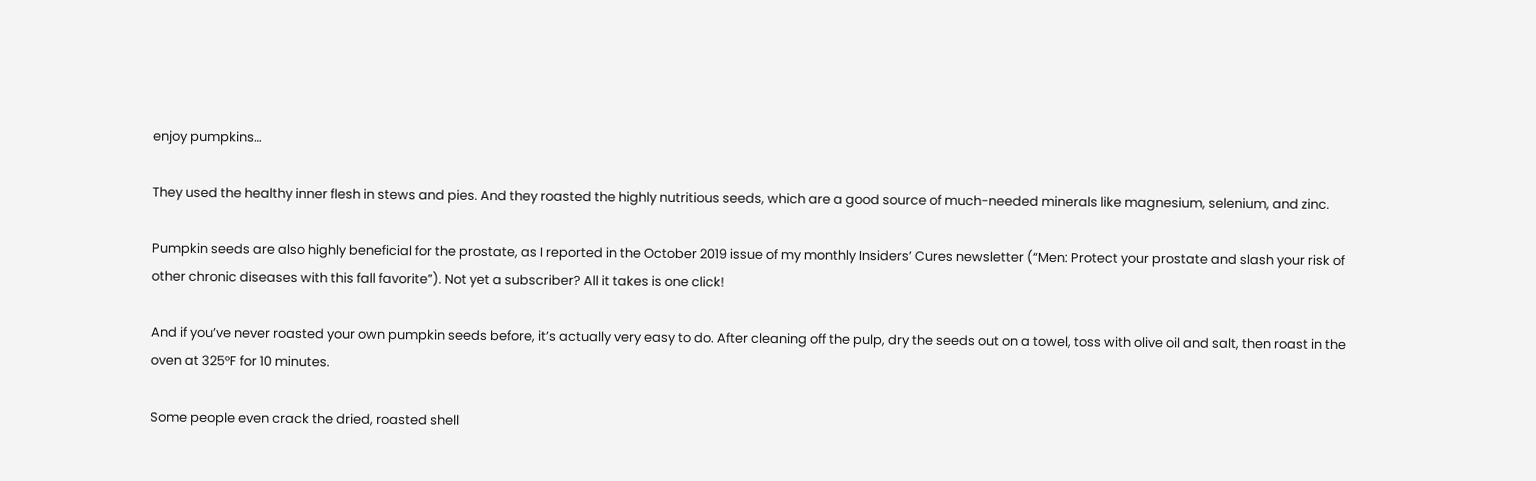enjoy pumpkins…

They used the healthy inner flesh in stews and pies. And they roasted the highly nutritious seeds, which are a good source of much-needed minerals like magnesium, selenium, and zinc.

Pumpkin seeds are also highly beneficial for the prostate, as I reported in the October 2019 issue of my monthly Insiders’ Cures newsletter (“Men: Protect your prostate and slash your risk of other chronic diseases with this fall favorite”). Not yet a subscriber? All it takes is one click!

And if you’ve never roasted your own pumpkin seeds before, it’s actually very easy to do. After cleaning off the pulp, dry the seeds out on a towel, toss with olive oil and salt, then roast in the oven at 325°F for 10 minutes.

Some people even crack the dried, roasted shell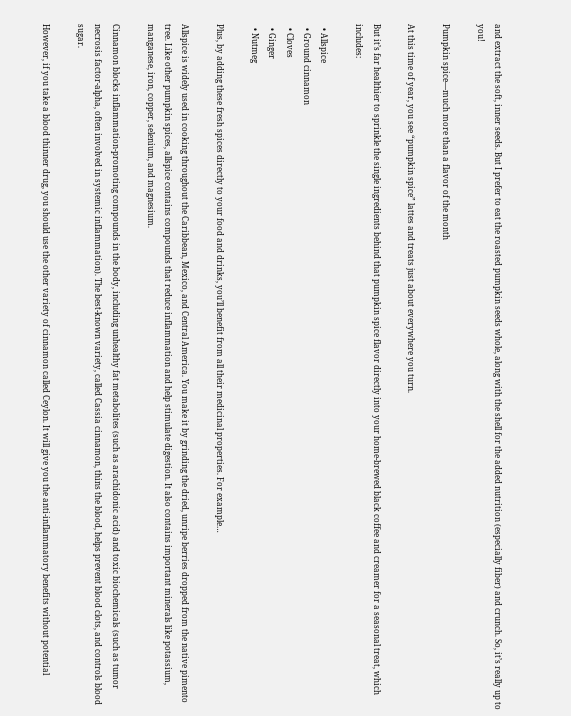and extract the soft, inner seeds. But I prefer to eat the roasted pumpkin seeds whole, along with the shell for the added nutrition (especially fiber) and crunch. So, it’s really up to you!

Pumpkin spice—much more than a flavor of the month

At this time of year, you see “pumpkin spice” lattes and treats just about everywhere you turn.

But it’s far healthier to sprinkle the single ingredients behind that pumpkin spice flavor directly into your home-brewed black coffee and creamer for a seasonal treat, which includes:

  • Allspice
  • Ground cinnamon
  • Cloves
  • Ginger
  • Nutmeg

Plus, by adding these fresh spices directly to your food and drinks, you’ll benefit from all their medicinal properties. For example…

Allspice is widely used in cooking throughout the Caribbean, Mexico, and Central America. You make it by grinding the dried, unripe berries dropped from the native pimento tree. Like other pumpkin spices, allspice contains compounds that reduce inflammation and help stimulate digestion. It also contains important minerals like potassium, manganese, iron, copper, selenium, and magnesium.

Cinnamon blocks inflammation-promoting compounds in the body, including unhealthy fat metabolites (such as arachidonic acid) and toxic biochemicals (such as tumor necrosis factor-alpha, often involved in systemic inflammation). The best-known variety, called Cassia cinnamon, thins the blood, helps prevent blood clots, and controls blood sugar.

However, if you take a blood thinner drug, you should use the other variety of cinnamon called Ceylon. It will give you the anti-inflammatory benefits without potential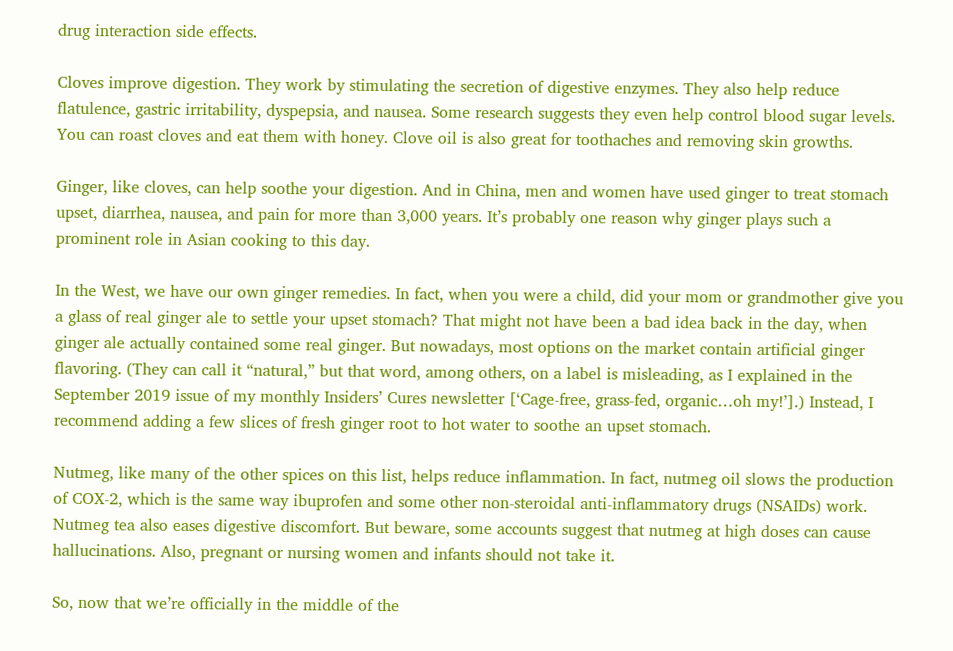drug interaction side effects.

Cloves improve digestion. They work by stimulating the secretion of digestive enzymes. They also help reduce flatulence, gastric irritability, dyspepsia, and nausea. Some research suggests they even help control blood sugar levels. You can roast cloves and eat them with honey. Clove oil is also great for toothaches and removing skin growths.

Ginger, like cloves, can help soothe your digestion. And in China, men and women have used ginger to treat stomach upset, diarrhea, nausea, and pain for more than 3,000 years. It’s probably one reason why ginger plays such a prominent role in Asian cooking to this day.

In the West, we have our own ginger remedies. In fact, when you were a child, did your mom or grandmother give you a glass of real ginger ale to settle your upset stomach? That might not have been a bad idea back in the day, when ginger ale actually contained some real ginger. But nowadays, most options on the market contain artificial ginger flavoring. (They can call it “natural,” but that word, among others, on a label is misleading, as I explained in the September 2019 issue of my monthly Insiders’ Cures newsletter [‘Cage-free, grass-fed, organic…oh my!’].) Instead, I recommend adding a few slices of fresh ginger root to hot water to soothe an upset stomach.

Nutmeg, like many of the other spices on this list, helps reduce inflammation. In fact, nutmeg oil slows the production of COX-2, which is the same way ibuprofen and some other non-steroidal anti-inflammatory drugs (NSAIDs) work. Nutmeg tea also eases digestive discomfort. But beware, some accounts suggest that nutmeg at high doses can cause hallucinations. Also, pregnant or nursing women and infants should not take it.

So, now that we’re officially in the middle of the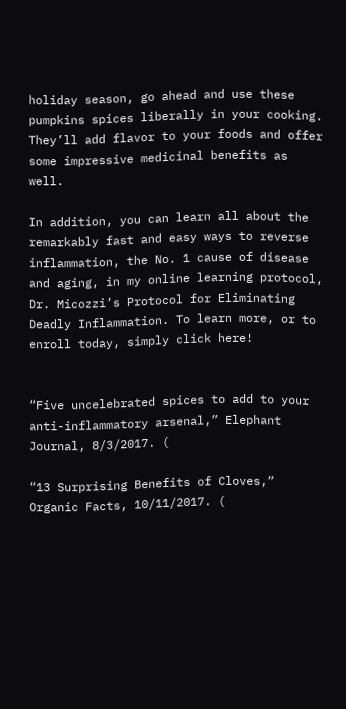holiday season, go ahead and use these pumpkins spices liberally in your cooking. They’ll add flavor to your foods and offer some impressive medicinal benefits as well.

In addition, you can learn all about the remarkably fast and easy ways to reverse inflammation, the No. 1 cause of disease and aging, in my online learning protocol, Dr. Micozzi’s Protocol for Eliminating Deadly Inflammation. To learn more, or to enroll today, simply click here!


“Five uncelebrated spices to add to your anti-inflammatory arsenal,” Elephant Journal, 8/3/2017. (

“13 Surprising Benefits of Cloves,” Organic Facts, 10/11/2017. (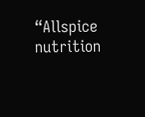“Allspice nutrition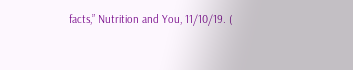facts,” Nutrition and You, 11/10/19. (